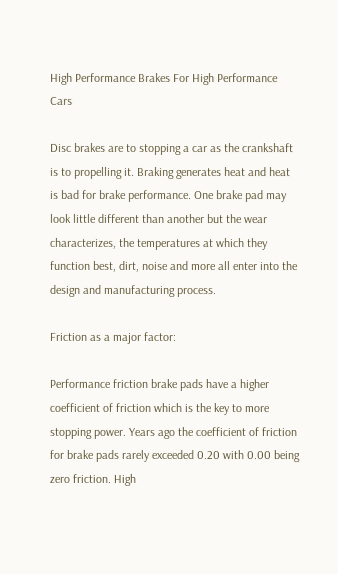High Performance Brakes For High Performance Cars

Disc brakes are to stopping a car as the crankshaft is to propelling it. Braking generates heat and heat is bad for brake performance. One brake pad may look little different than another but the wear characterizes, the temperatures at which they function best, dirt, noise and more all enter into the design and manufacturing process.

Friction as a major factor:

Performance friction brake pads have a higher coefficient of friction which is the key to more stopping power. Years ago the coefficient of friction for brake pads rarely exceeded 0.20 with 0.00 being zero friction. High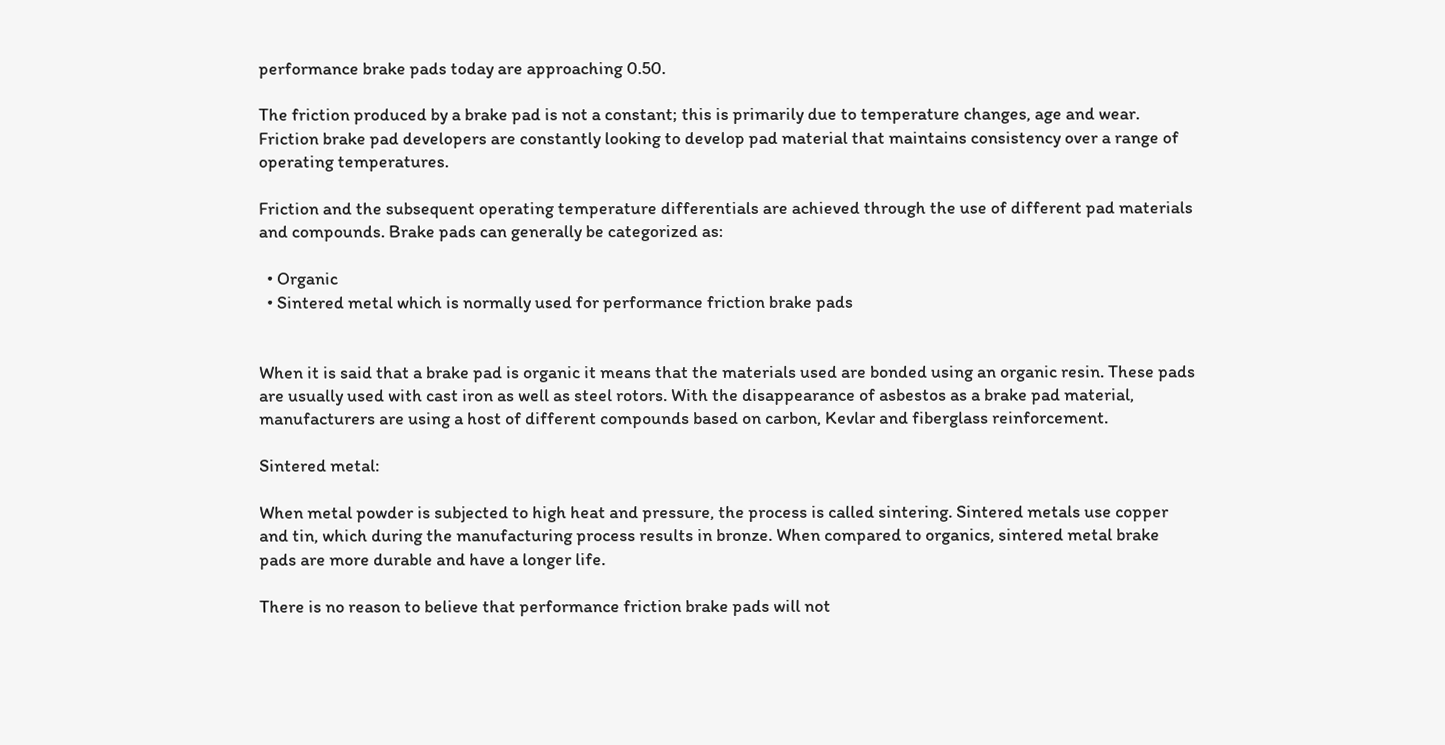performance brake pads today are approaching 0.50.

The friction produced by a brake pad is not a constant; this is primarily due to temperature changes, age and wear. Friction brake pad developers are constantly looking to develop pad material that maintains consistency over a range of operating temperatures.

Friction and the subsequent operating temperature differentials are achieved through the use of different pad materials and compounds. Brake pads can generally be categorized as:

  • Organic
  • Sintered metal which is normally used for performance friction brake pads


When it is said that a brake pad is organic it means that the materials used are bonded using an organic resin. These pads are usually used with cast iron as well as steel rotors. With the disappearance of asbestos as a brake pad material, manufacturers are using a host of different compounds based on carbon, Kevlar and fiberglass reinforcement.

Sintered metal:

When metal powder is subjected to high heat and pressure, the process is called sintering. Sintered metals use copper and tin, which during the manufacturing process results in bronze. When compared to organics, sintered metal brake pads are more durable and have a longer life.

There is no reason to believe that performance friction brake pads will not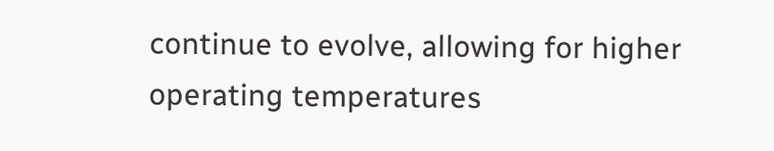continue to evolve, allowing for higher operating temperatures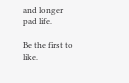and longer pad life.

Be the first to like.